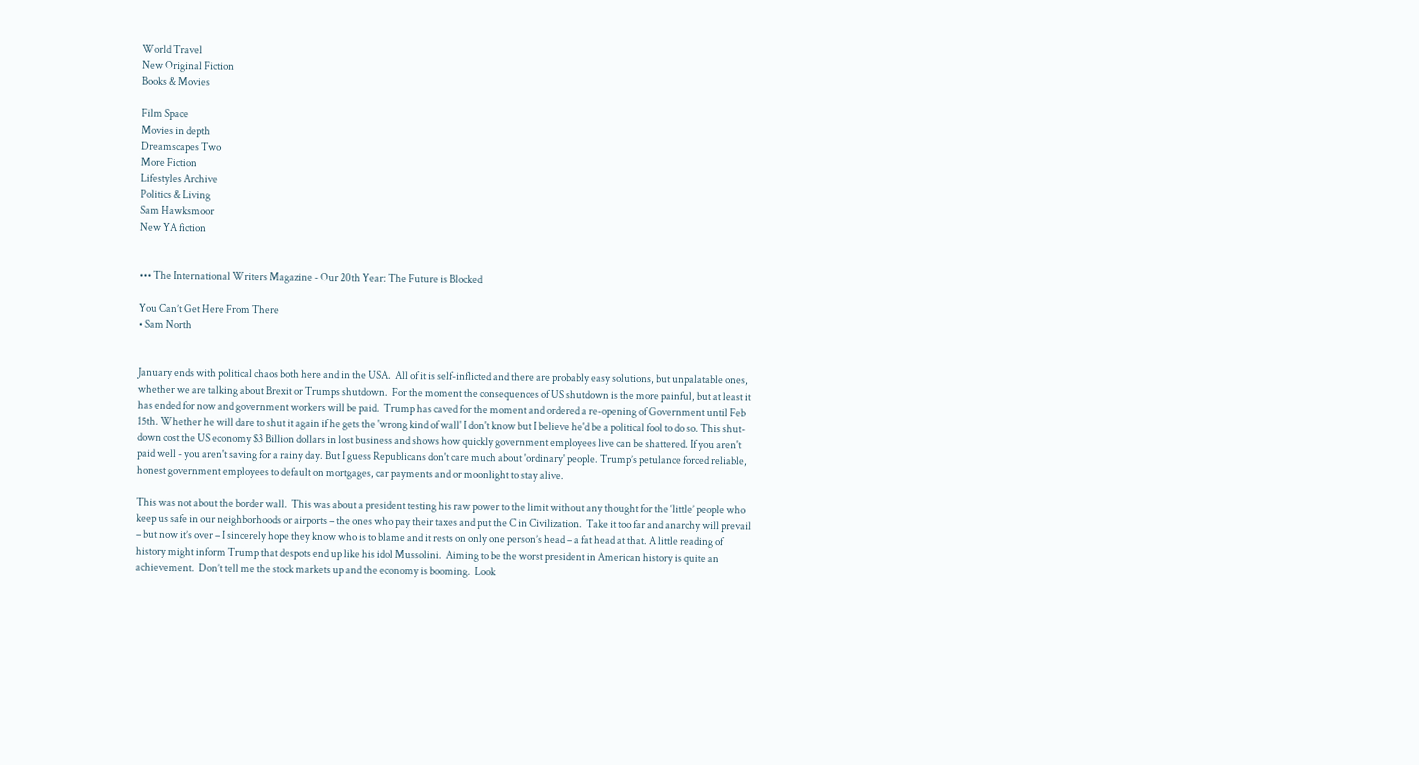World Travel
New Original Fiction
Books & Movies

Film Space
Movies in depth
Dreamscapes Two
More Fiction
Lifestyles Archive
Politics & Living
Sam Hawksmoor
New YA fiction


••• The International Writers Magazine - Our 20th Year: The Future is Blocked

You Can’t Get Here From There
• Sam North


January ends with political chaos both here and in the USA.  All of it is self-inflicted and there are probably easy solutions, but unpalatable ones, whether we are talking about Brexit or Trumps shutdown.  For the moment the consequences of US shutdown is the more painful, but at least it has ended for now and government workers will be paid.  Trump has caved for the moment and ordered a re-opening of Government until Feb 15th. Whether he will dare to shut it again if he gets the 'wrong kind of wall' I don't know but I believe he'd be a political fool to do so. This shut-down cost the US economy $3 Billion dollars in lost business and shows how quickly government employees live can be shattered. If you aren't paid well - you aren't saving for a rainy day. But I guess Republicans don't care much about 'ordinary' people. Trump’s petulance forced reliable, honest government employees to default on mortgages, car payments and or moonlight to stay alive.

This was not about the border wall.  This was about a president testing his raw power to the limit without any thought for the ‘little’ people who keep us safe in our neighborhoods or airports – the ones who pay their taxes and put the C in Civilization.  Take it too far and anarchy will prevail – but now it’s over – I sincerely hope they know who is to blame and it rests on only one person’s head – a fat head at that. A little reading of history might inform Trump that despots end up like his idol Mussolini.  Aiming to be the worst president in American history is quite an achievement.  Don’t tell me the stock markets up and the economy is booming.  Look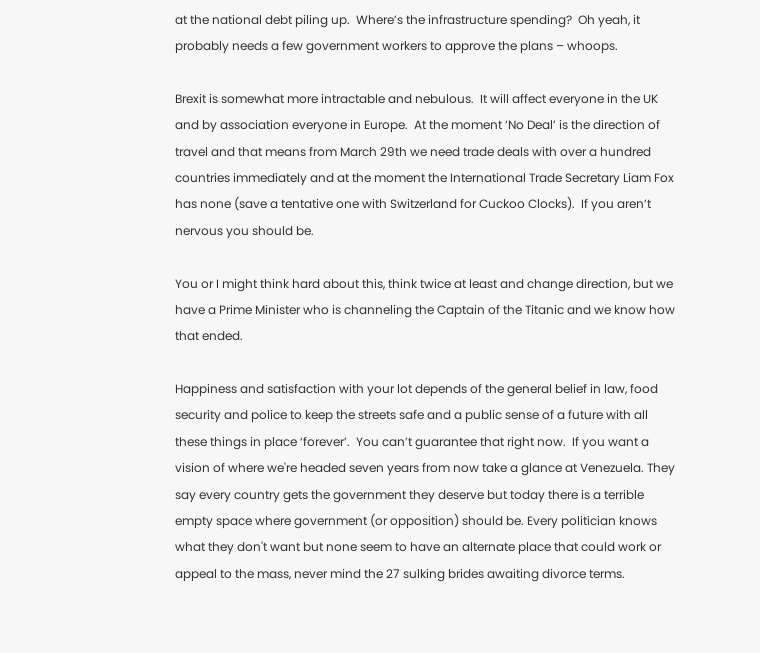at the national debt piling up.  Where’s the infrastructure spending?  Oh yeah, it probably needs a few government workers to approve the plans – whoops.

Brexit is somewhat more intractable and nebulous.  It will affect everyone in the UK and by association everyone in Europe.  At the moment ‘No Deal’ is the direction of travel and that means from March 29th we need trade deals with over a hundred countries immediately and at the moment the International Trade Secretary Liam Fox has none (save a tentative one with Switzerland for Cuckoo Clocks).  If you aren’t nervous you should be.

You or I might think hard about this, think twice at least and change direction, but we have a Prime Minister who is channeling the Captain of the Titanic and we know how that ended.

Happiness and satisfaction with your lot depends of the general belief in law, food security and police to keep the streets safe and a public sense of a future with all these things in place ‘forever’.  You can’t guarantee that right now.  If you want a vision of where we're headed seven years from now take a glance at Venezuela. They say every country gets the government they deserve but today there is a terrible empty space where government (or opposition) should be. Every politician knows what they don't want but none seem to have an alternate place that could work or appeal to the mass, never mind the 27 sulking brides awaiting divorce terms.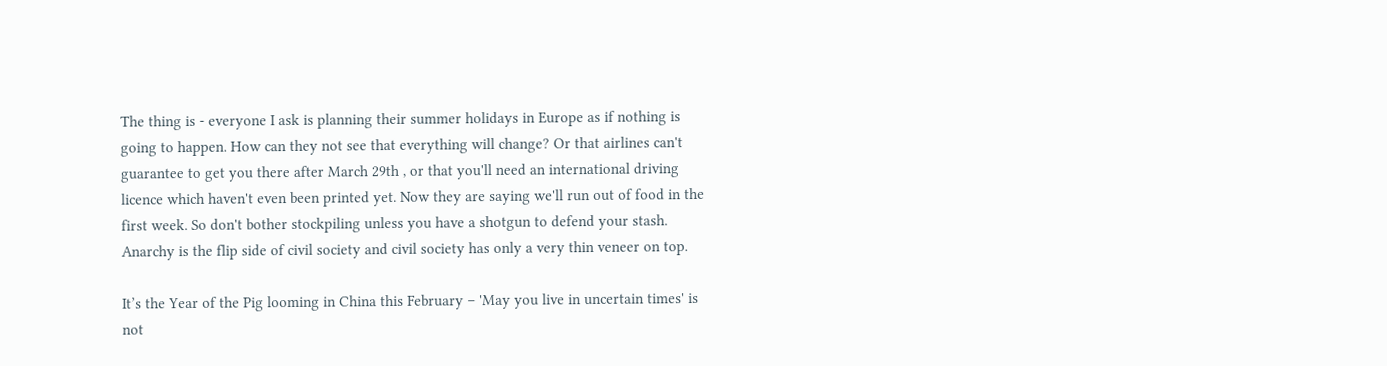The thing is - everyone I ask is planning their summer holidays in Europe as if nothing is going to happen. How can they not see that everything will change? Or that airlines can't guarantee to get you there after March 29th , or that you'll need an international driving licence which haven't even been printed yet. Now they are saying we'll run out of food in the first week. So don't bother stockpiling unless you have a shotgun to defend your stash. Anarchy is the flip side of civil society and civil society has only a very thin veneer on top.

It’s the Year of the Pig looming in China this February – 'May you live in uncertain times' is not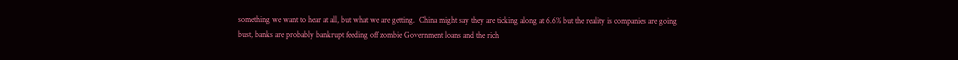something we want to hear at all, but what we are getting.  China might say they are ticking along at 6.6% but the reality is companies are going bust, banks are probably bankrupt feeding off zombie Government loans and the rich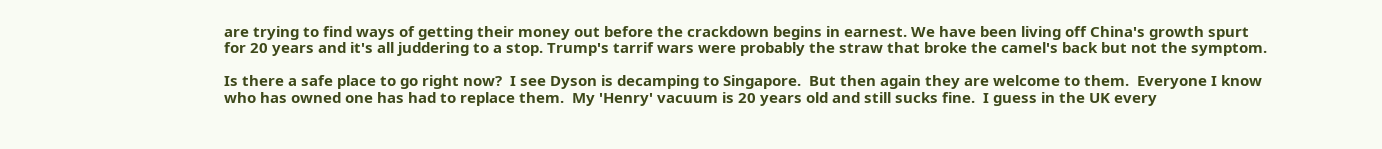are trying to find ways of getting their money out before the crackdown begins in earnest. We have been living off China's growth spurt for 20 years and it's all juddering to a stop. Trump's tarrif wars were probably the straw that broke the camel's back but not the symptom.

Is there a safe place to go right now?  I see Dyson is decamping to Singapore.  But then again they are welcome to them.  Everyone I know who has owned one has had to replace them.  My 'Henry' vacuum is 20 years old and still sucks fine.  I guess in the UK every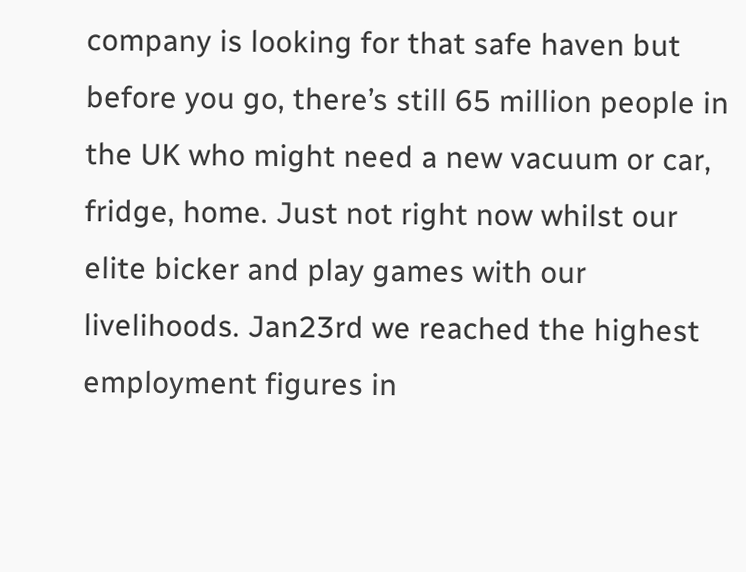company is looking for that safe haven but before you go, there’s still 65 million people in the UK who might need a new vacuum or car, fridge, home. Just not right now whilst our elite bicker and play games with our livelihoods. Jan23rd we reached the highest employment figures in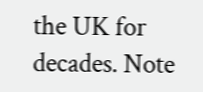the UK for decades. Note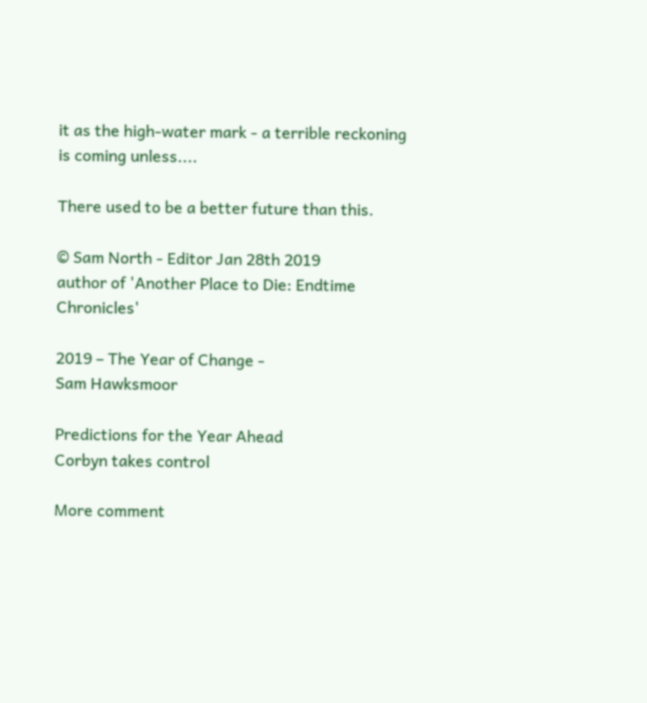it as the high-water mark - a terrible reckoning is coming unless....

There used to be a better future than this.

© Sam North - Editor Jan 28th 2019
author of 'Another Place to Die: Endtime Chronicles'

2019 – The Year of Change -
Sam Hawksmoor

Predictions for the Year Ahead
Corbyn takes control

More comment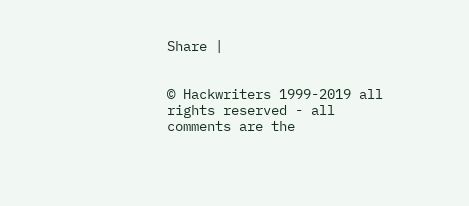Share |


© Hackwriters 1999-2019 all rights reserved - all comments are the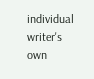individual writer's own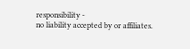responsibility -
no liability accepted by or affiliates.